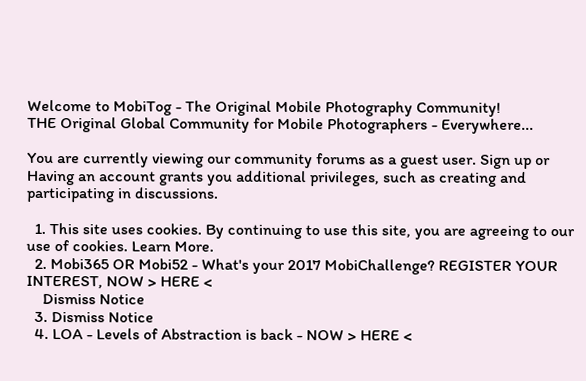Welcome to MobiTog - The Original Mobile Photography Community!
THE Original Global Community for Mobile Photographers - Everywhere...

You are currently viewing our community forums as a guest user. Sign up or
Having an account grants you additional privileges, such as creating and participating in discussions.

  1. This site uses cookies. By continuing to use this site, you are agreeing to our use of cookies. Learn More.
  2. Mobi365 OR Mobi52 - What's your 2017 MobiChallenge? REGISTER YOUR INTEREST, NOW > HERE <
    Dismiss Notice
  3. Dismiss Notice
  4. LOA - Levels of Abstraction is back - NOW > HERE <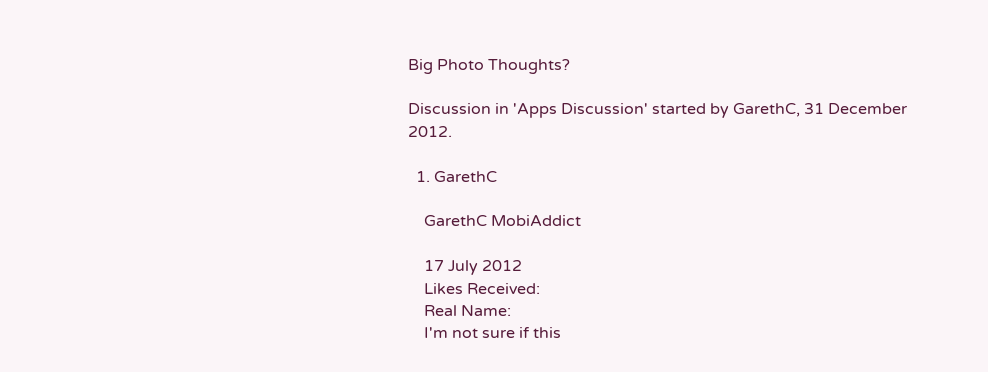Big Photo Thoughts?

Discussion in 'Apps Discussion' started by GarethC, 31 December 2012.

  1. GarethC

    GarethC MobiAddict

    17 July 2012
    Likes Received:
    Real Name:
    I'm not sure if this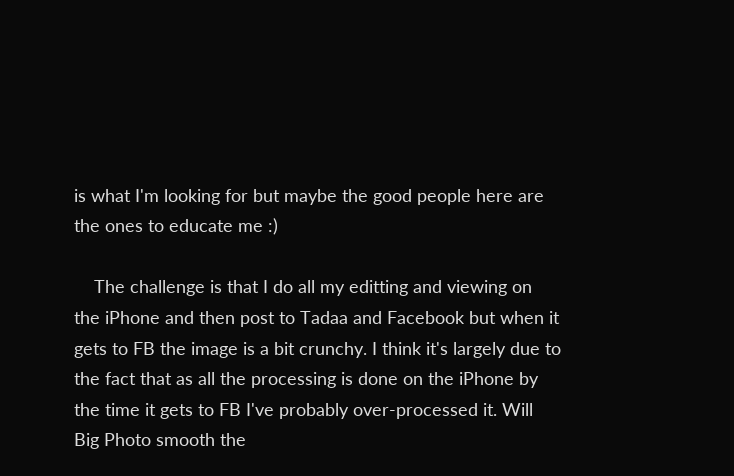is what I'm looking for but maybe the good people here are the ones to educate me :)

    The challenge is that I do all my editting and viewing on the iPhone and then post to Tadaa and Facebook but when it gets to FB the image is a bit crunchy. I think it's largely due to the fact that as all the processing is done on the iPhone by the time it gets to FB I've probably over-processed it. Will Big Photo smooth the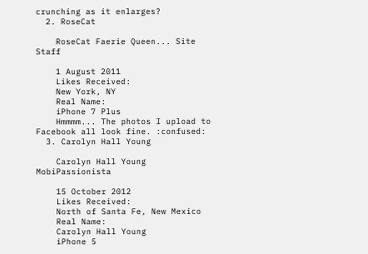crunching as it enlarges?
  2. RoseCat

    RoseCat Faerie Queen... Site Staff

    1 August 2011
    Likes Received:
    New York, NY
    Real Name:
    iPhone 7 Plus
    Hmmmm... The photos I upload to Facebook all look fine. :confused:
  3. Carolyn Hall Young

    Carolyn Hall Young MobiPassionista

    15 October 2012
    Likes Received:
    North of Santa Fe, New Mexico
    Real Name:
    Carolyn Hall Young
    iPhone 5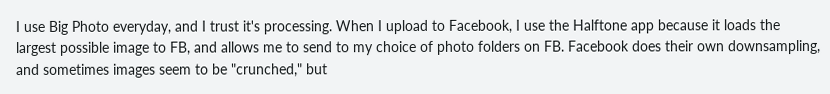I use Big Photo everyday, and I trust it's processing. When I upload to Facebook, I use the Halftone app because it loads the largest possible image to FB, and allows me to send to my choice of photo folders on FB. Facebook does their own downsampling, and sometimes images seem to be "crunched," but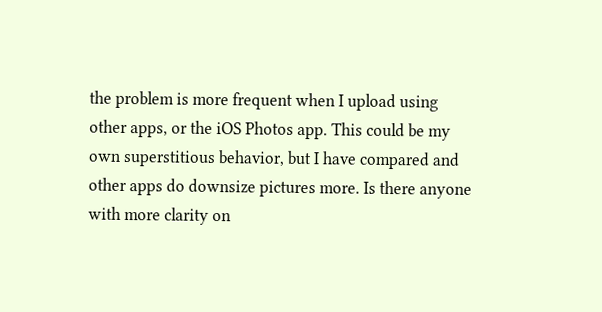the problem is more frequent when I upload using other apps, or the iOS Photos app. This could be my own superstitious behavior, but I have compared and other apps do downsize pictures more. Is there anyone with more clarity on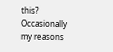this? Occasionally my reasons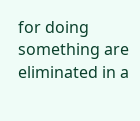for doing something are eliminated in a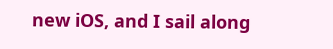new iOS, and I sail along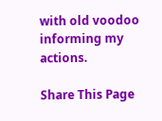with old voodoo informing my actions.

Share This Page